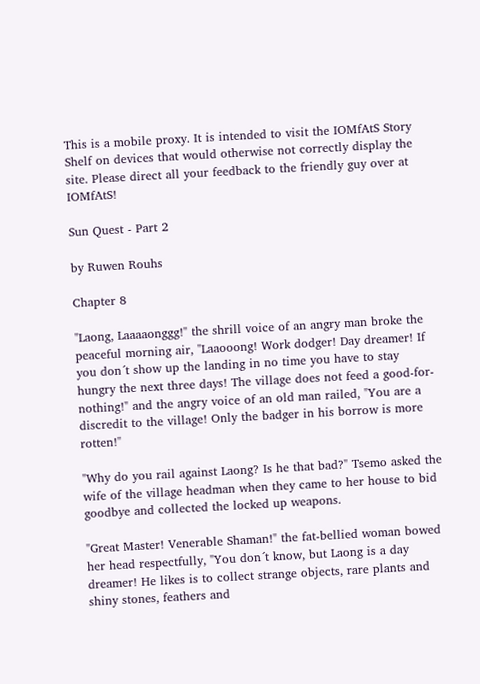This is a mobile proxy. It is intended to visit the IOMfAtS Story Shelf on devices that would otherwise not correctly display the site. Please direct all your feedback to the friendly guy over at IOMfAtS!

Sun Quest - Part 2

by Ruwen Rouhs

Chapter 8

"Laong, Laaaaonggg!" the shrill voice of an angry man broke the peaceful morning air, "Laaooong! Work dodger! Day dreamer! If you don´t show up the landing in no time you have to stay hungry the next three days! The village does not feed a good-for-nothing!" and the angry voice of an old man railed, "You are a discredit to the village! Only the badger in his borrow is more rotten!"

"Why do you rail against Laong? Is he that bad?" Tsemo asked the wife of the village headman when they came to her house to bid goodbye and collected the locked up weapons.

"Great Master! Venerable Shaman!" the fat-bellied woman bowed her head respectfully, "You don´t know, but Laong is a day dreamer! He likes is to collect strange objects, rare plants and shiny stones, feathers and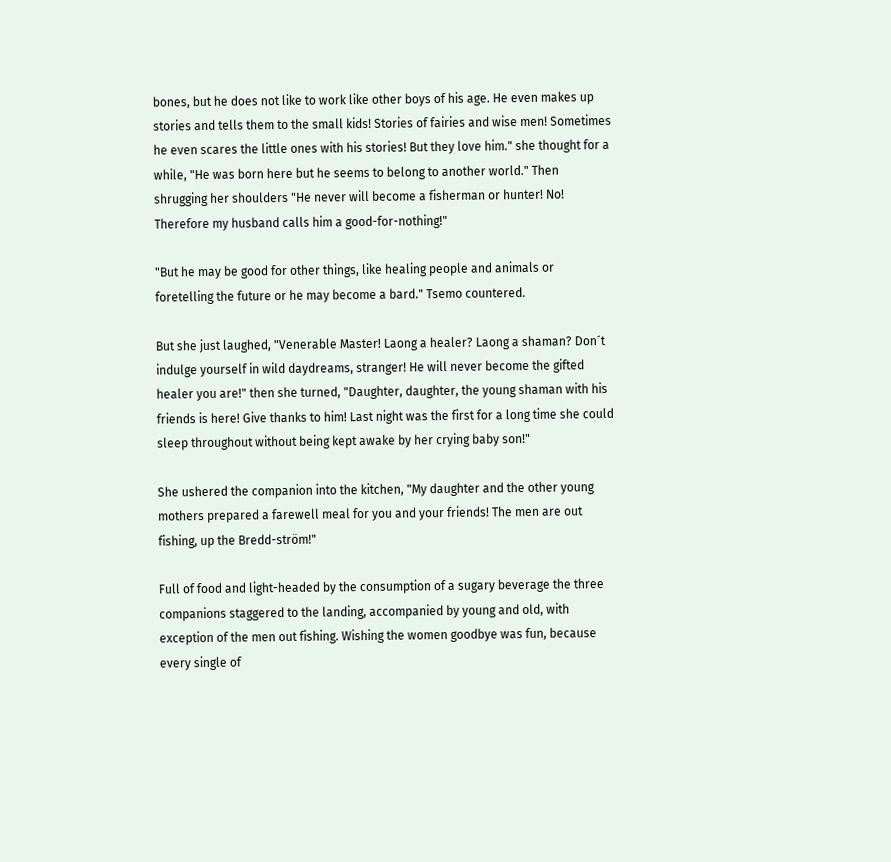bones, but he does not like to work like other boys of his age. He even makes up stories and tells them to the small kids! Stories of fairies and wise men! Sometimes he even scares the little ones with his stories! But they love him." she thought for a while, "He was born here but he seems to belong to another world." Then shrugging her shoulders "He never will become a fisherman or hunter! No! Therefore my husband calls him a good-for-nothing!"

"But he may be good for other things, like healing people and animals or foretelling the future or he may become a bard." Tsemo countered.

But she just laughed, "Venerable Master! Laong a healer? Laong a shaman? Don´t indulge yourself in wild daydreams, stranger! He will never become the gifted healer you are!" then she turned, "Daughter, daughter, the young shaman with his friends is here! Give thanks to him! Last night was the first for a long time she could sleep throughout without being kept awake by her crying baby son!"

She ushered the companion into the kitchen, "My daughter and the other young mothers prepared a farewell meal for you and your friends! The men are out fishing, up the Bredd-ström!"

Full of food and light-headed by the consumption of a sugary beverage the three companions staggered to the landing, accompanied by young and old, with exception of the men out fishing. Wishing the women goodbye was fun, because every single of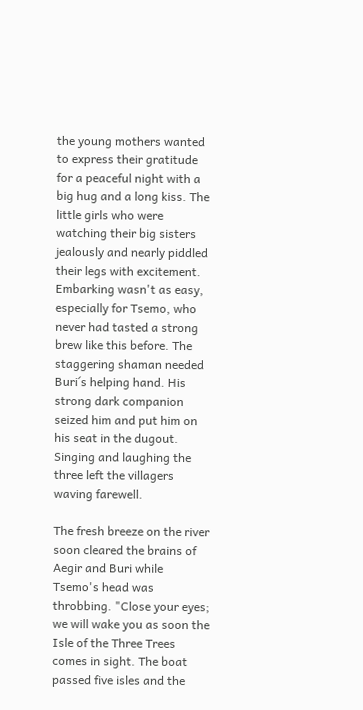the young mothers wanted to express their gratitude for a peaceful night with a big hug and a long kiss. The little girls who were watching their big sisters jealously and nearly piddled their legs with excitement. Embarking wasn't as easy, especially for Tsemo, who never had tasted a strong brew like this before. The staggering shaman needed Buri´s helping hand. His strong dark companion seized him and put him on his seat in the dugout. Singing and laughing the three left the villagers waving farewell.

The fresh breeze on the river soon cleared the brains of Aegir and Buri while Tsemo's head was throbbing. "Close your eyes; we will wake you as soon the Isle of the Three Trees comes in sight. The boat passed five isles and the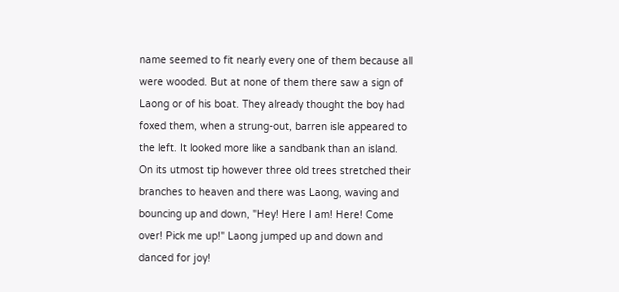name seemed to fit nearly every one of them because all were wooded. But at none of them there saw a sign of Laong or of his boat. They already thought the boy had foxed them, when a strung-out, barren isle appeared to the left. It looked more like a sandbank than an island. On its utmost tip however three old trees stretched their branches to heaven and there was Laong, waving and bouncing up and down, "Hey! Here I am! Here! Come over! Pick me up!" Laong jumped up and down and danced for joy!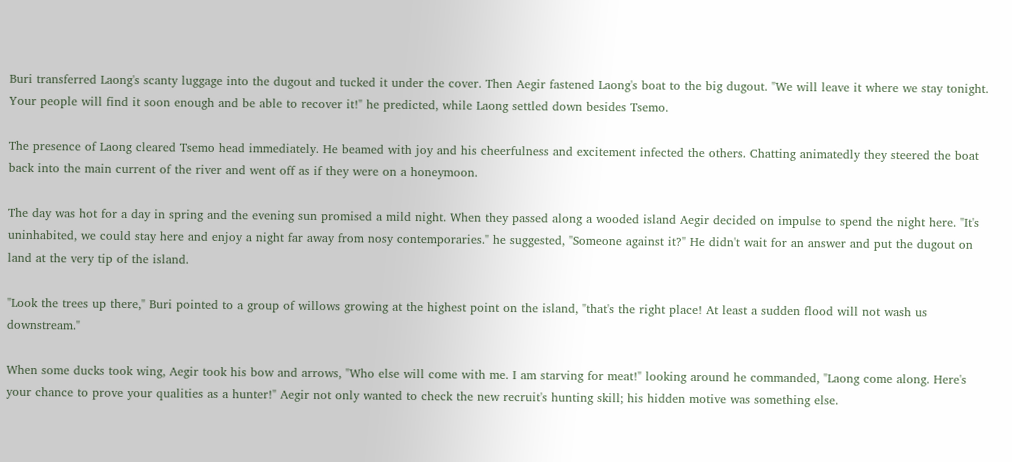Buri transferred Laong's scanty luggage into the dugout and tucked it under the cover. Then Aegir fastened Laong's boat to the big dugout. "We will leave it where we stay tonight. Your people will find it soon enough and be able to recover it!" he predicted, while Laong settled down besides Tsemo.

The presence of Laong cleared Tsemo head immediately. He beamed with joy and his cheerfulness and excitement infected the others. Chatting animatedly they steered the boat back into the main current of the river and went off as if they were on a honeymoon.

The day was hot for a day in spring and the evening sun promised a mild night. When they passed along a wooded island Aegir decided on impulse to spend the night here. "It's uninhabited, we could stay here and enjoy a night far away from nosy contemporaries." he suggested, "Someone against it?" He didn't wait for an answer and put the dugout on land at the very tip of the island.

"Look the trees up there," Buri pointed to a group of willows growing at the highest point on the island, "that's the right place! At least a sudden flood will not wash us downstream."

When some ducks took wing, Aegir took his bow and arrows, "Who else will come with me. I am starving for meat!" looking around he commanded, "Laong come along. Here's your chance to prove your qualities as a hunter!" Aegir not only wanted to check the new recruit's hunting skill; his hidden motive was something else.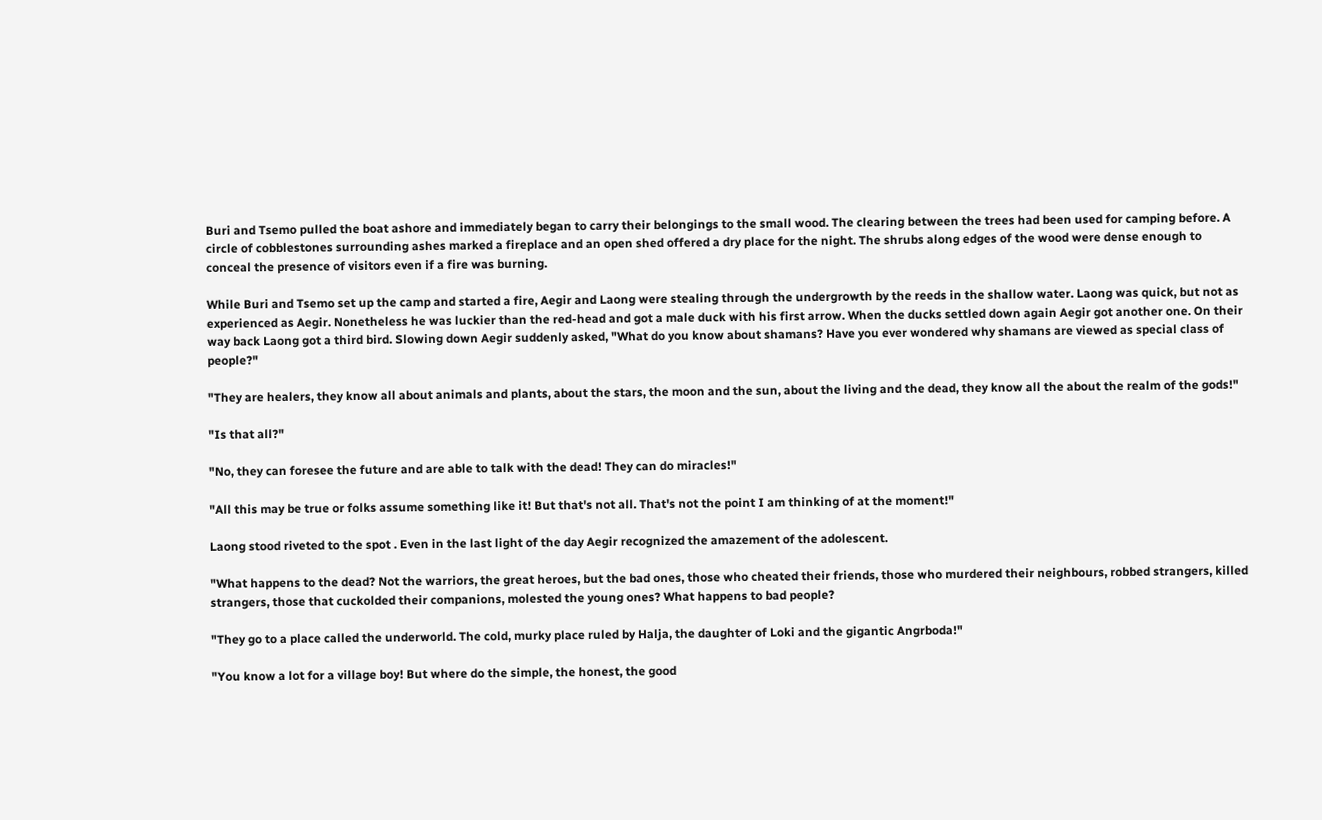Buri and Tsemo pulled the boat ashore and immediately began to carry their belongings to the small wood. The clearing between the trees had been used for camping before. A circle of cobblestones surrounding ashes marked a fireplace and an open shed offered a dry place for the night. The shrubs along edges of the wood were dense enough to conceal the presence of visitors even if a fire was burning.

While Buri and Tsemo set up the camp and started a fire, Aegir and Laong were stealing through the undergrowth by the reeds in the shallow water. Laong was quick, but not as experienced as Aegir. Nonetheless he was luckier than the red-head and got a male duck with his first arrow. When the ducks settled down again Aegir got another one. On their way back Laong got a third bird. Slowing down Aegir suddenly asked, "What do you know about shamans? Have you ever wondered why shamans are viewed as special class of people?"

"They are healers, they know all about animals and plants, about the stars, the moon and the sun, about the living and the dead, they know all the about the realm of the gods!"

"Is that all?"

"No, they can foresee the future and are able to talk with the dead! They can do miracles!"

"All this may be true or folks assume something like it! But that's not all. That's not the point I am thinking of at the moment!"

Laong stood riveted to the spot . Even in the last light of the day Aegir recognized the amazement of the adolescent.

"What happens to the dead? Not the warriors, the great heroes, but the bad ones, those who cheated their friends, those who murdered their neighbours, robbed strangers, killed strangers, those that cuckolded their companions, molested the young ones? What happens to bad people?

"They go to a place called the underworld. The cold, murky place ruled by Halja, the daughter of Loki and the gigantic Angrboda!"

"You know a lot for a village boy! But where do the simple, the honest, the good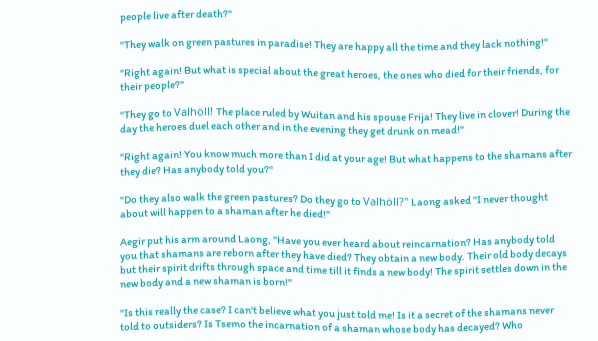people live after death?"

"They walk on green pastures in paradise! They are happy all the time and they lack nothing!"

"Right again! But what is special about the great heroes, the ones who died for their friends, for their people?"

"They go to Valhöll! The place ruled by Wuitan and his spouse Frija! They live in clover! During the day the heroes duel each other and in the evening they get drunk on mead!"

"Right again! You know much more than I did at your age! But what happens to the shamans after they die? Has anybody told you?"

"Do they also walk the green pastures? Do they go to Valhöll?" Laong asked "I never thought about will happen to a shaman after he died!"

Aegir put his arm around Laong, "Have you ever heard about reincarnation? Has anybody told you that shamans are reborn after they have died? They obtain a new body. Their old body decays but their spirit drifts through space and time till it finds a new body! The spirit settles down in the new body and a new shaman is born!"

"Is this really the case? I can't believe what you just told me! Is it a secret of the shamans never told to outsiders? Is Tsemo the incarnation of a shaman whose body has decayed? Who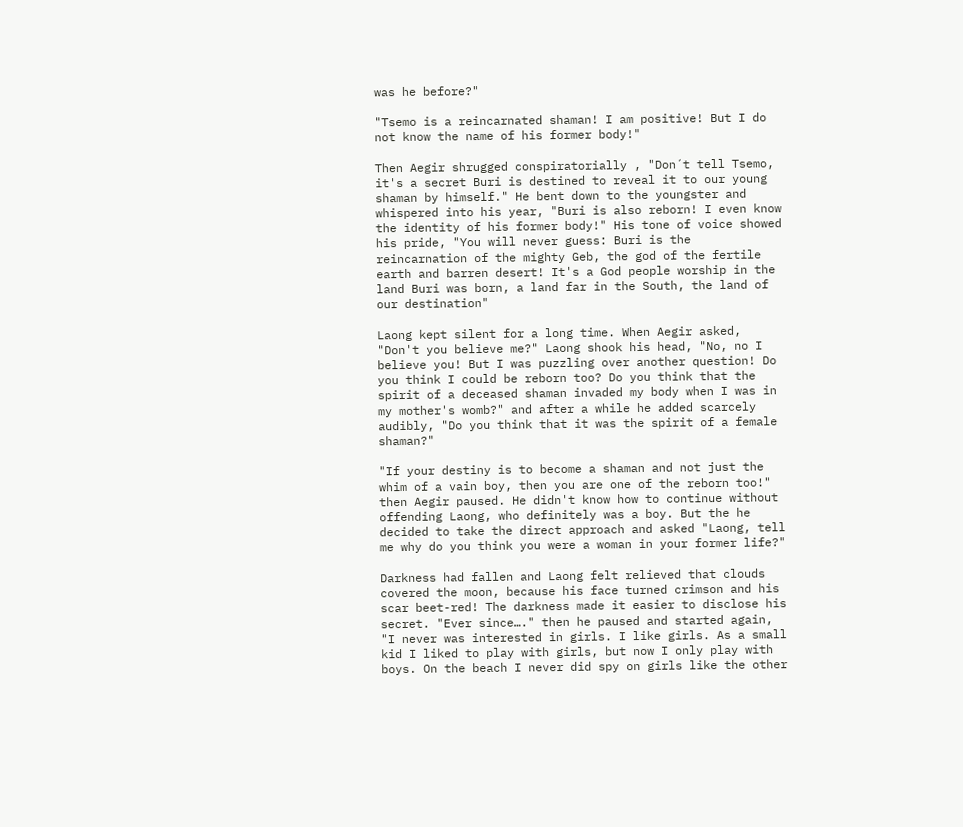was he before?"

"Tsemo is a reincarnated shaman! I am positive! But I do not know the name of his former body!"

Then Aegir shrugged conspiratorially , "Don´t tell Tsemo, it's a secret Buri is destined to reveal it to our young shaman by himself." He bent down to the youngster and whispered into his year, "Buri is also reborn! I even know the identity of his former body!" His tone of voice showed his pride, "You will never guess: Buri is the reincarnation of the mighty Geb, the god of the fertile earth and barren desert! It's a God people worship in the land Buri was born, a land far in the South, the land of our destination"

Laong kept silent for a long time. When Aegir asked, "Don't you believe me?" Laong shook his head, "No, no I believe you! But I was puzzling over another question! Do you think I could be reborn too? Do you think that the spirit of a deceased shaman invaded my body when I was in my mother's womb?" and after a while he added scarcely audibly, "Do you think that it was the spirit of a female shaman?"

"If your destiny is to become a shaman and not just the whim of a vain boy, then you are one of the reborn too!" then Aegir paused. He didn't know how to continue without offending Laong, who definitely was a boy. But the he decided to take the direct approach and asked "Laong, tell me why do you think you were a woman in your former life?"

Darkness had fallen and Laong felt relieved that clouds covered the moon, because his face turned crimson and his scar beet-red! The darkness made it easier to disclose his secret. "Ever since…." then he paused and started again, "I never was interested in girls. I like girls. As a small kid I liked to play with girls, but now I only play with boys. On the beach I never did spy on girls like the other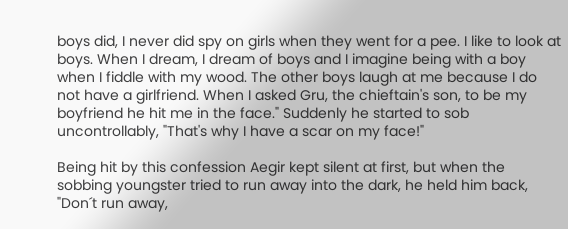boys did, I never did spy on girls when they went for a pee. I like to look at boys. When I dream, I dream of boys and I imagine being with a boy when I fiddle with my wood. The other boys laugh at me because I do not have a girlfriend. When I asked Gru, the chieftain's son, to be my boyfriend he hit me in the face." Suddenly he started to sob uncontrollably, "That's why I have a scar on my face!"

Being hit by this confession Aegir kept silent at first, but when the sobbing youngster tried to run away into the dark, he held him back, "Don´t run away,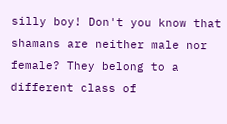silly boy! Don't you know that shamans are neither male nor female? They belong to a different class of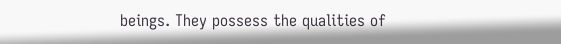beings. They possess the qualities of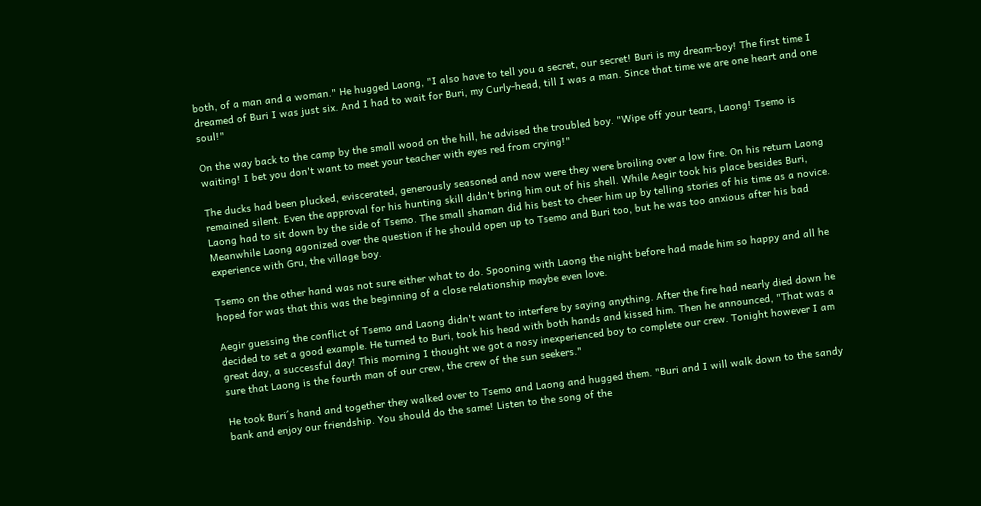both, of a man and a woman." He hugged Laong, "I also have to tell you a secret, our secret! Buri is my dream-boy! The first time I dreamed of Buri I was just six. And I had to wait for Buri, my Curly-head, till I was a man. Since that time we are one heart and one soul!"

On the way back to the camp by the small wood on the hill, he advised the troubled boy. "Wipe off your tears, Laong! Tsemo is waiting! I bet you don't want to meet your teacher with eyes red from crying!"

The ducks had been plucked, eviscerated, generously seasoned and now were they were broiling over a low fire. On his return Laong remained silent. Even the approval for his hunting skill didn't bring him out of his shell. While Aegir took his place besides Buri, Laong had to sit down by the side of Tsemo. The small shaman did his best to cheer him up by telling stories of his time as a novice. Meanwhile Laong agonized over the question if he should open up to Tsemo and Buri too, but he was too anxious after his bad experience with Gru, the village boy.

Tsemo on the other hand was not sure either what to do. Spooning with Laong the night before had made him so happy and all he hoped for was that this was the beginning of a close relationship maybe even love.

Aegir guessing the conflict of Tsemo and Laong didn't want to interfere by saying anything. After the fire had nearly died down he decided to set a good example. He turned to Buri, took his head with both hands and kissed him. Then he announced, "That was a great day, a successful day! This morning I thought we got a nosy inexperienced boy to complete our crew. Tonight however I am sure that Laong is the fourth man of our crew, the crew of the sun seekers."

He took Buri´s hand and together they walked over to Tsemo and Laong and hugged them. "Buri and I will walk down to the sandy bank and enjoy our friendship. You should do the same! Listen to the song of the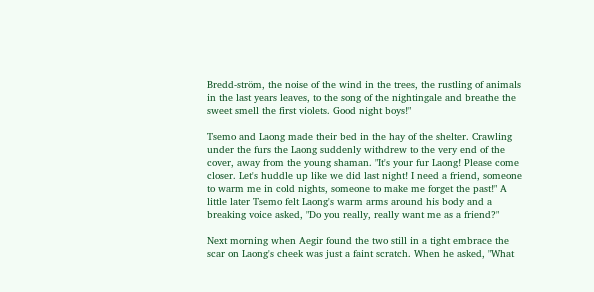Bredd-ström, the noise of the wind in the trees, the rustling of animals in the last years leaves, to the song of the nightingale and breathe the sweet smell the first violets. Good night boys!"

Tsemo and Laong made their bed in the hay of the shelter. Crawling under the furs the Laong suddenly withdrew to the very end of the cover, away from the young shaman. "It's your fur Laong! Please come closer. Let's huddle up like we did last night! I need a friend, someone to warm me in cold nights, someone to make me forget the past!" A little later Tsemo felt Laong's warm arms around his body and a breaking voice asked, "Do you really, really want me as a friend?"

Next morning when Aegir found the two still in a tight embrace the scar on Laong's cheek was just a faint scratch. When he asked, "What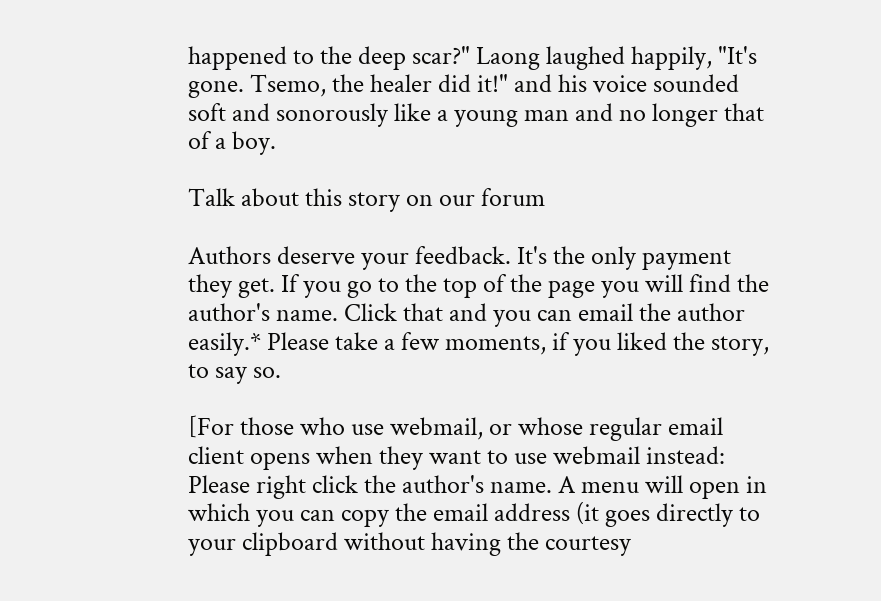happened to the deep scar?" Laong laughed happily, "It's gone. Tsemo, the healer did it!" and his voice sounded soft and sonorously like a young man and no longer that of a boy.

Talk about this story on our forum

Authors deserve your feedback. It's the only payment they get. If you go to the top of the page you will find the author's name. Click that and you can email the author easily.* Please take a few moments, if you liked the story, to say so.

[For those who use webmail, or whose regular email client opens when they want to use webmail instead: Please right click the author's name. A menu will open in which you can copy the email address (it goes directly to your clipboard without having the courtesy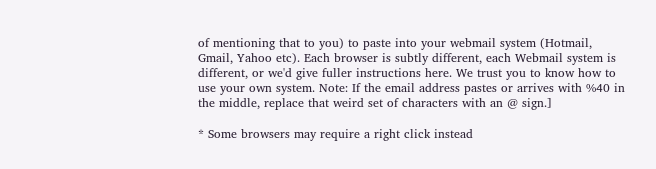of mentioning that to you) to paste into your webmail system (Hotmail, Gmail, Yahoo etc). Each browser is subtly different, each Webmail system is different, or we'd give fuller instructions here. We trust you to know how to use your own system. Note: If the email address pastes or arrives with %40 in the middle, replace that weird set of characters with an @ sign.]

* Some browsers may require a right click instead